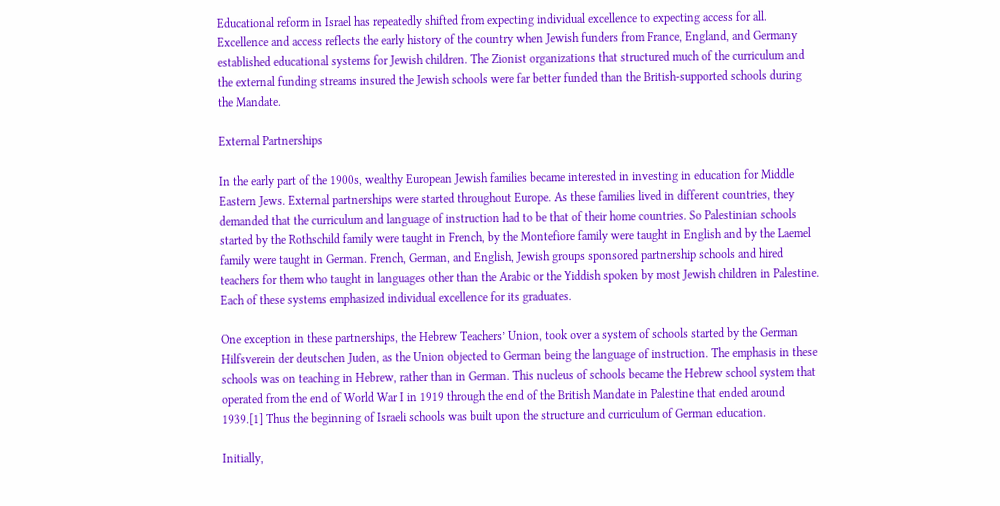Educational reform in Israel has repeatedly shifted from expecting individual excellence to expecting access for all. Excellence and access reflects the early history of the country when Jewish funders from France, England, and Germany established educational systems for Jewish children. The Zionist organizations that structured much of the curriculum and the external funding streams insured the Jewish schools were far better funded than the British-supported schools during the Mandate.

External Partnerships

In the early part of the 1900s, wealthy European Jewish families became interested in investing in education for Middle Eastern Jews. External partnerships were started throughout Europe. As these families lived in different countries, they demanded that the curriculum and language of instruction had to be that of their home countries. So Palestinian schools started by the Rothschild family were taught in French, by the Montefiore family were taught in English and by the Laemel family were taught in German. French, German, and English, Jewish groups sponsored partnership schools and hired teachers for them who taught in languages other than the Arabic or the Yiddish spoken by most Jewish children in Palestine. Each of these systems emphasized individual excellence for its graduates.

One exception in these partnerships, the Hebrew Teachers’ Union, took over a system of schools started by the German Hilfsverein der deutschen Juden, as the Union objected to German being the language of instruction. The emphasis in these schools was on teaching in Hebrew, rather than in German. This nucleus of schools became the Hebrew school system that operated from the end of World War I in 1919 through the end of the British Mandate in Palestine that ended around 1939.[1] Thus the beginning of Israeli schools was built upon the structure and curriculum of German education.

Initially,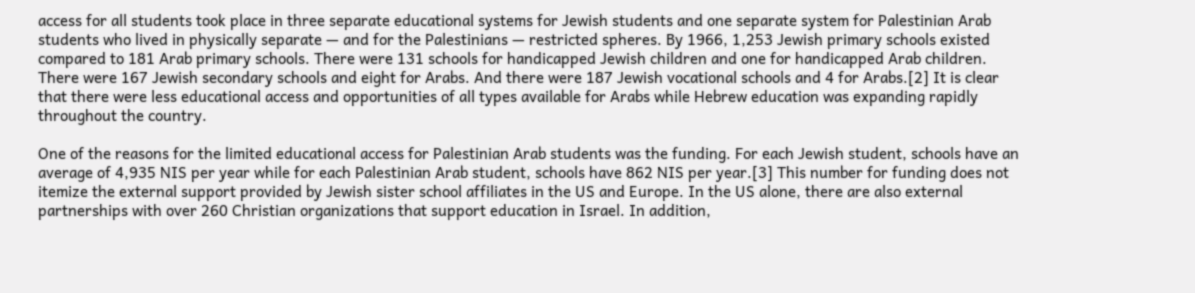access for all students took place in three separate educational systems for Jewish students and one separate system for Palestinian Arab students who lived in physically separate — and for the Palestinians — restricted spheres. By 1966, 1,253 Jewish primary schools existed compared to 181 Arab primary schools. There were 131 schools for handicapped Jewish children and one for handicapped Arab children. There were 167 Jewish secondary schools and eight for Arabs. And there were 187 Jewish vocational schools and 4 for Arabs.[2] It is clear that there were less educational access and opportunities of all types available for Arabs while Hebrew education was expanding rapidly throughout the country.

One of the reasons for the limited educational access for Palestinian Arab students was the funding. For each Jewish student, schools have an average of 4,935 NIS per year while for each Palestinian Arab student, schools have 862 NIS per year.[3] This number for funding does not itemize the external support provided by Jewish sister school affiliates in the US and Europe. In the US alone, there are also external partnerships with over 260 Christian organizations that support education in Israel. In addition,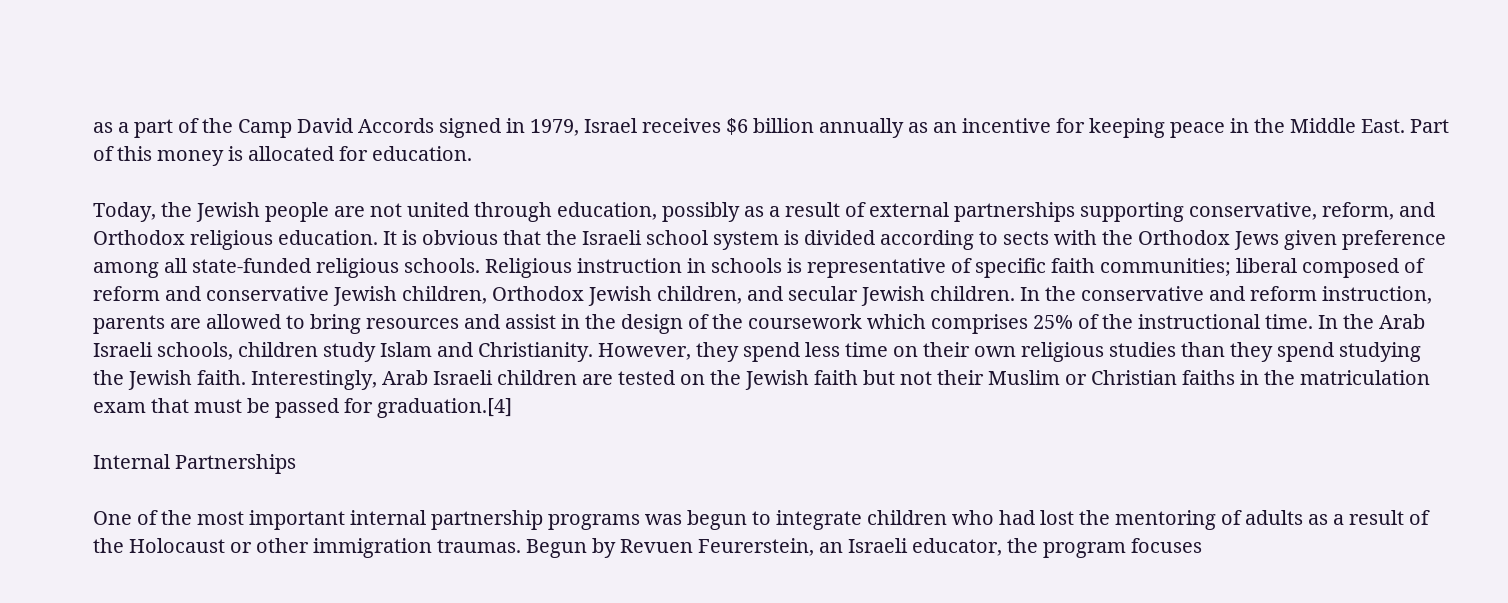as a part of the Camp David Accords signed in 1979, Israel receives $6 billion annually as an incentive for keeping peace in the Middle East. Part of this money is allocated for education.

Today, the Jewish people are not united through education, possibly as a result of external partnerships supporting conservative, reform, and Orthodox religious education. It is obvious that the Israeli school system is divided according to sects with the Orthodox Jews given preference among all state-funded religious schools. Religious instruction in schools is representative of specific faith communities; liberal composed of reform and conservative Jewish children, Orthodox Jewish children, and secular Jewish children. In the conservative and reform instruction, parents are allowed to bring resources and assist in the design of the coursework which comprises 25% of the instructional time. In the Arab Israeli schools, children study Islam and Christianity. However, they spend less time on their own religious studies than they spend studying the Jewish faith. Interestingly, Arab Israeli children are tested on the Jewish faith but not their Muslim or Christian faiths in the matriculation exam that must be passed for graduation.[4]

Internal Partnerships

One of the most important internal partnership programs was begun to integrate children who had lost the mentoring of adults as a result of the Holocaust or other immigration traumas. Begun by Revuen Feurerstein, an Israeli educator, the program focuses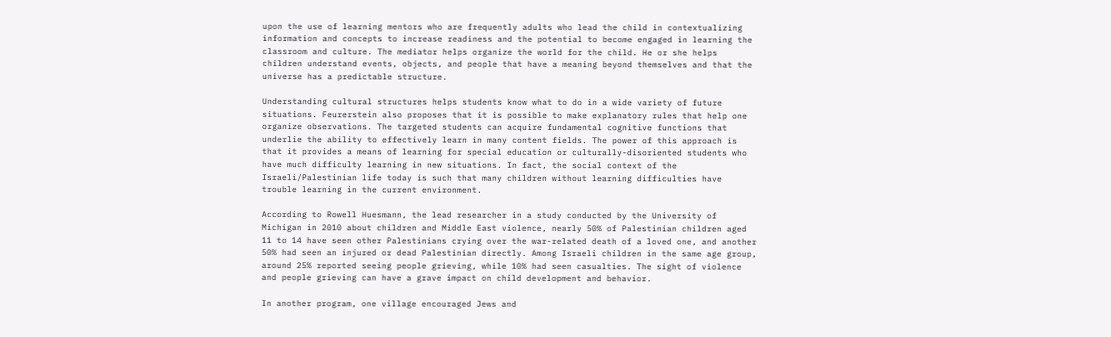upon the use of learning mentors who are frequently adults who lead the child in contextualizing information and concepts to increase readiness and the potential to become engaged in learning the classroom and culture. The mediator helps organize the world for the child. He or she helps children understand events, objects, and people that have a meaning beyond themselves and that the universe has a predictable structure.

Understanding cultural structures helps students know what to do in a wide variety of future situations. Feurerstein also proposes that it is possible to make explanatory rules that help one organize observations. The targeted students can acquire fundamental cognitive functions that underlie the ability to effectively learn in many content fields. The power of this approach is that it provides a means of learning for special education or culturally-disoriented students who have much difficulty learning in new situations. In fact, the social context of the Israeli/Palestinian life today is such that many children without learning difficulties have trouble learning in the current environment.

According to Rowell Huesmann, the lead researcher in a study conducted by the University of Michigan in 2010 about children and Middle East violence, nearly 50% of Palestinian children aged 11 to 14 have seen other Palestinians crying over the war-related death of a loved one, and another 50% had seen an injured or dead Palestinian directly. Among Israeli children in the same age group, around 25% reported seeing people grieving, while 10% had seen casualties. The sight of violence and people grieving can have a grave impact on child development and behavior.

In another program, one village encouraged Jews and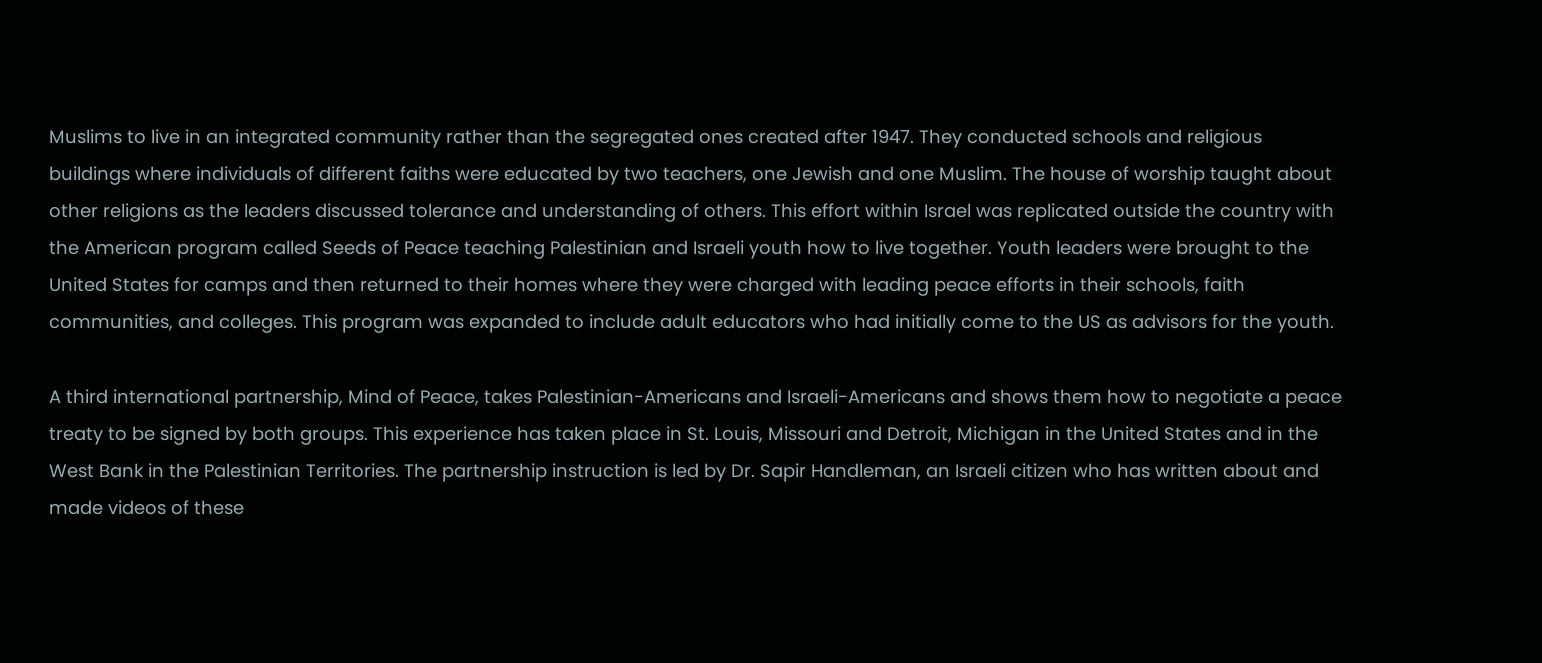Muslims to live in an integrated community rather than the segregated ones created after 1947. They conducted schools and religious buildings where individuals of different faiths were educated by two teachers, one Jewish and one Muslim. The house of worship taught about other religions as the leaders discussed tolerance and understanding of others. This effort within Israel was replicated outside the country with the American program called Seeds of Peace teaching Palestinian and Israeli youth how to live together. Youth leaders were brought to the United States for camps and then returned to their homes where they were charged with leading peace efforts in their schools, faith communities, and colleges. This program was expanded to include adult educators who had initially come to the US as advisors for the youth.

A third international partnership, Mind of Peace, takes Palestinian-Americans and Israeli-Americans and shows them how to negotiate a peace treaty to be signed by both groups. This experience has taken place in St. Louis, Missouri and Detroit, Michigan in the United States and in the West Bank in the Palestinian Territories. The partnership instruction is led by Dr. Sapir Handleman, an Israeli citizen who has written about and made videos of these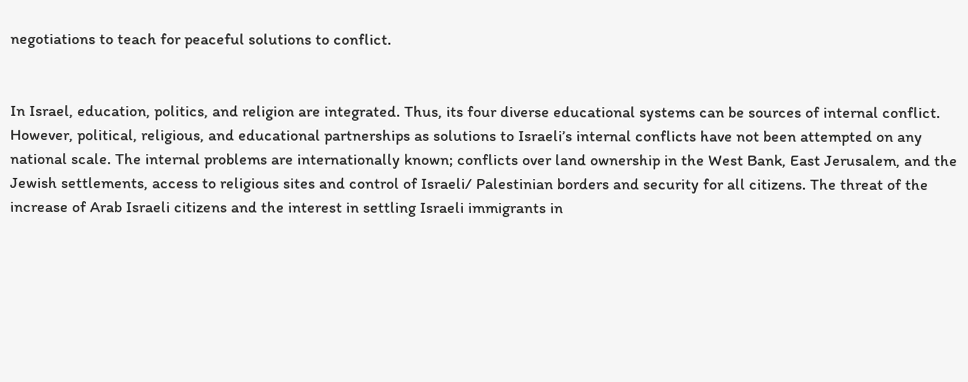negotiations to teach for peaceful solutions to conflict.


In Israel, education, politics, and religion are integrated. Thus, its four diverse educational systems can be sources of internal conflict. However, political, religious, and educational partnerships as solutions to Israeli’s internal conflicts have not been attempted on any national scale. The internal problems are internationally known; conflicts over land ownership in the West Bank, East Jerusalem, and the Jewish settlements, access to religious sites and control of Israeli/ Palestinian borders and security for all citizens. The threat of the increase of Arab Israeli citizens and the interest in settling Israeli immigrants in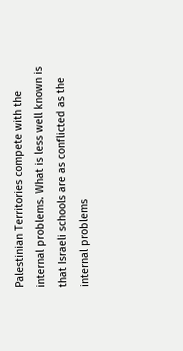Palestinian Territories compete with the internal problems. What is less well known is that Israeli schools are as conflicted as the internal problems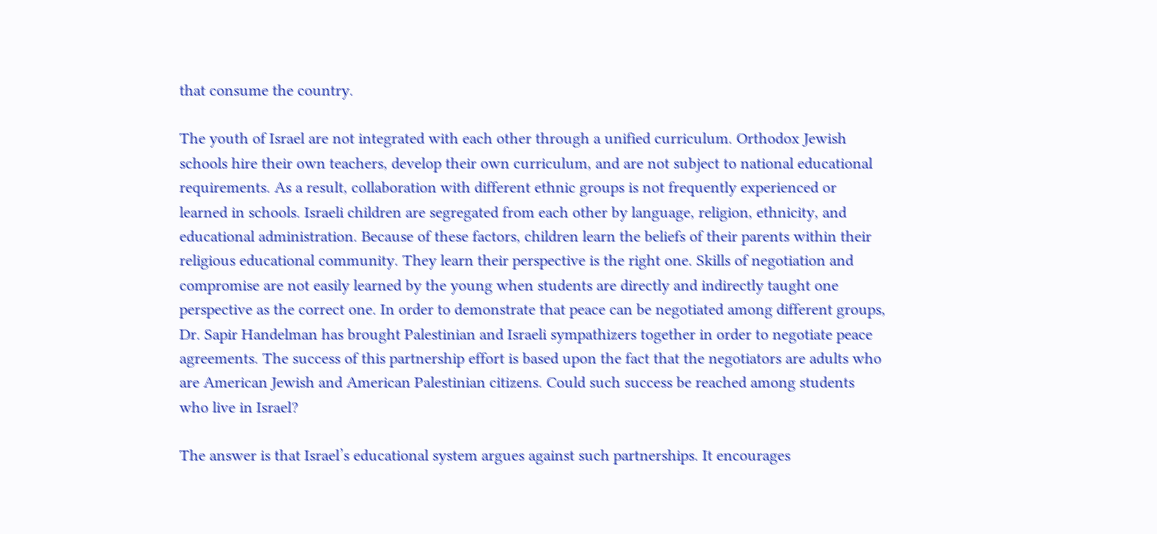that consume the country.

The youth of Israel are not integrated with each other through a unified curriculum. Orthodox Jewish schools hire their own teachers, develop their own curriculum, and are not subject to national educational requirements. As a result, collaboration with different ethnic groups is not frequently experienced or learned in schools. Israeli children are segregated from each other by language, religion, ethnicity, and educational administration. Because of these factors, children learn the beliefs of their parents within their religious educational community. They learn their perspective is the right one. Skills of negotiation and compromise are not easily learned by the young when students are directly and indirectly taught one perspective as the correct one. In order to demonstrate that peace can be negotiated among different groups, Dr. Sapir Handelman has brought Palestinian and Israeli sympathizers together in order to negotiate peace agreements. The success of this partnership effort is based upon the fact that the negotiators are adults who are American Jewish and American Palestinian citizens. Could such success be reached among students who live in Israel?

The answer is that Israel’s educational system argues against such partnerships. It encourages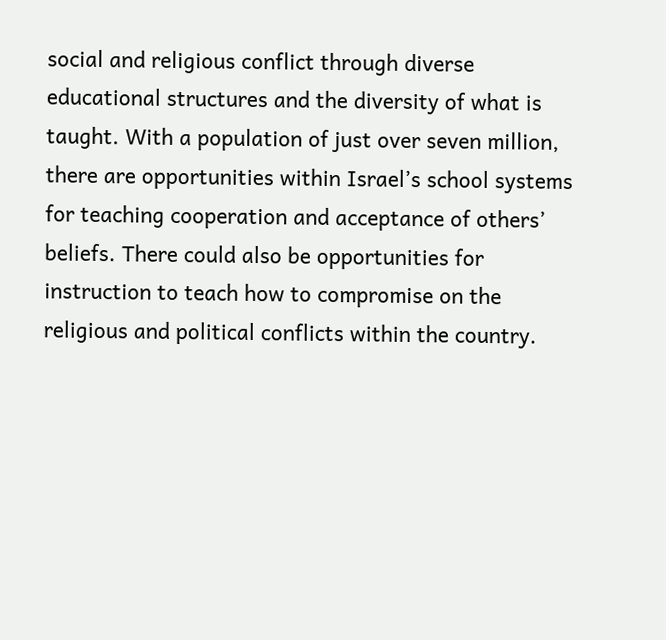social and religious conflict through diverse educational structures and the diversity of what is taught. With a population of just over seven million, there are opportunities within Israel’s school systems for teaching cooperation and acceptance of others’ beliefs. There could also be opportunities for instruction to teach how to compromise on the religious and political conflicts within the country.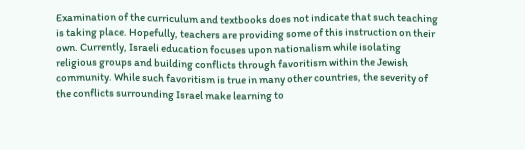Examination of the curriculum and textbooks does not indicate that such teaching is taking place. Hopefully, teachers are providing some of this instruction on their own. Currently, Israeli education focuses upon nationalism while isolating religious groups and building conflicts through favoritism within the Jewish community. While such favoritism is true in many other countries, the severity of the conflicts surrounding Israel make learning to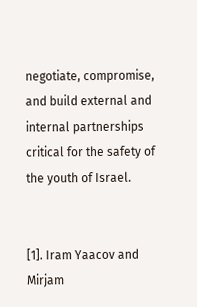negotiate, compromise, and build external and internal partnerships critical for the safety of the youth of Israel.


[1]. Iram Yaacov and Mirjam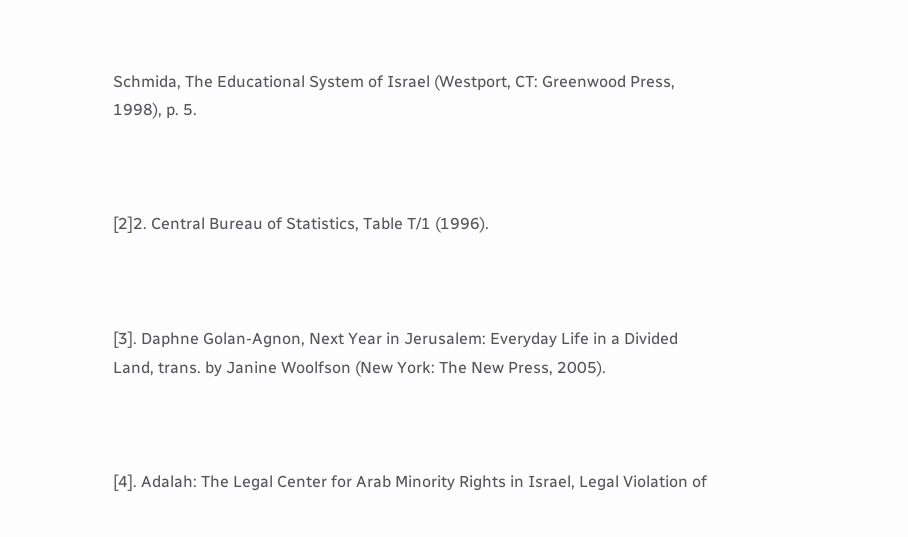Schmida, The Educational System of Israel (Westport, CT: Greenwood Press, 1998), p. 5.



[2]2. Central Bureau of Statistics, Table T/1 (1996).



[3]. Daphne Golan-Agnon, Next Year in Jerusalem: Everyday Life in a Divided Land, trans. by Janine Woolfson (New York: The New Press, 2005).



[4]. Adalah: The Legal Center for Arab Minority Rights in Israel, Legal Violation of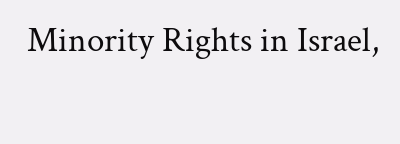Minority Rights in Israel,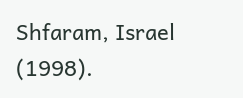Shfaram, Israel (1998).